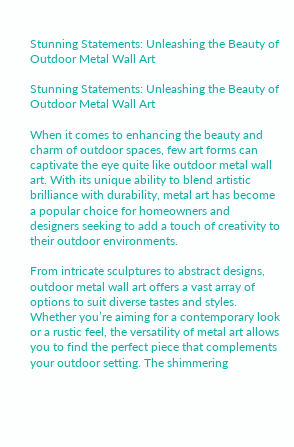Stunning Statements: Unleashing the Beauty of Outdoor Metal Wall Art

Stunning Statements: Unleashing the Beauty of Outdoor Metal Wall Art

When it comes to enhancing the beauty and charm of outdoor spaces, few art forms can captivate the eye quite like outdoor metal wall art. With its unique ability to blend artistic brilliance with durability, metal art has become a popular choice for homeowners and designers seeking to add a touch of creativity to their outdoor environments.

From intricate sculptures to abstract designs, outdoor metal wall art offers a vast array of options to suit diverse tastes and styles. Whether you’re aiming for a contemporary look or a rustic feel, the versatility of metal art allows you to find the perfect piece that complements your outdoor setting. The shimmering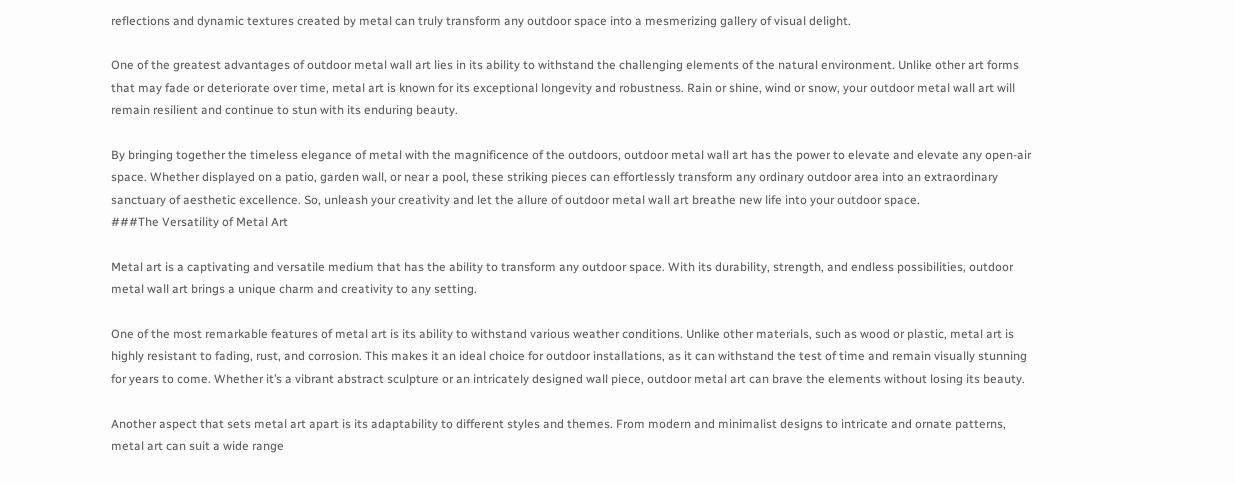reflections and dynamic textures created by metal can truly transform any outdoor space into a mesmerizing gallery of visual delight.

One of the greatest advantages of outdoor metal wall art lies in its ability to withstand the challenging elements of the natural environment. Unlike other art forms that may fade or deteriorate over time, metal art is known for its exceptional longevity and robustness. Rain or shine, wind or snow, your outdoor metal wall art will remain resilient and continue to stun with its enduring beauty.

By bringing together the timeless elegance of metal with the magnificence of the outdoors, outdoor metal wall art has the power to elevate and elevate any open-air space. Whether displayed on a patio, garden wall, or near a pool, these striking pieces can effortlessly transform any ordinary outdoor area into an extraordinary sanctuary of aesthetic excellence. So, unleash your creativity and let the allure of outdoor metal wall art breathe new life into your outdoor space.
###The Versatility of Metal Art

Metal art is a captivating and versatile medium that has the ability to transform any outdoor space. With its durability, strength, and endless possibilities, outdoor metal wall art brings a unique charm and creativity to any setting.

One of the most remarkable features of metal art is its ability to withstand various weather conditions. Unlike other materials, such as wood or plastic, metal art is highly resistant to fading, rust, and corrosion. This makes it an ideal choice for outdoor installations, as it can withstand the test of time and remain visually stunning for years to come. Whether it’s a vibrant abstract sculpture or an intricately designed wall piece, outdoor metal art can brave the elements without losing its beauty.

Another aspect that sets metal art apart is its adaptability to different styles and themes. From modern and minimalist designs to intricate and ornate patterns, metal art can suit a wide range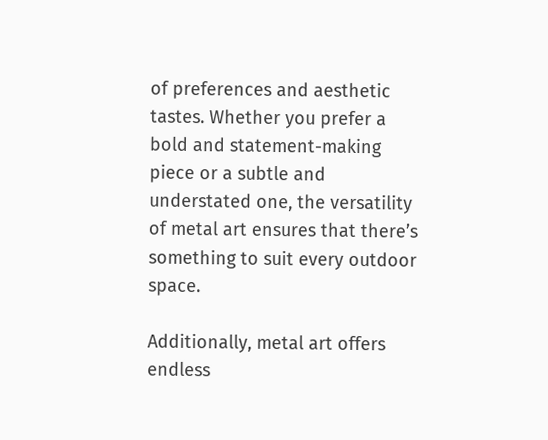of preferences and aesthetic tastes. Whether you prefer a bold and statement-making piece or a subtle and understated one, the versatility of metal art ensures that there’s something to suit every outdoor space.

Additionally, metal art offers endless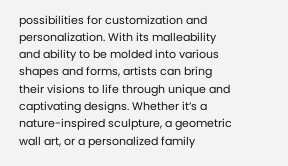possibilities for customization and personalization. With its malleability and ability to be molded into various shapes and forms, artists can bring their visions to life through unique and captivating designs. Whether it’s a nature-inspired sculpture, a geometric wall art, or a personalized family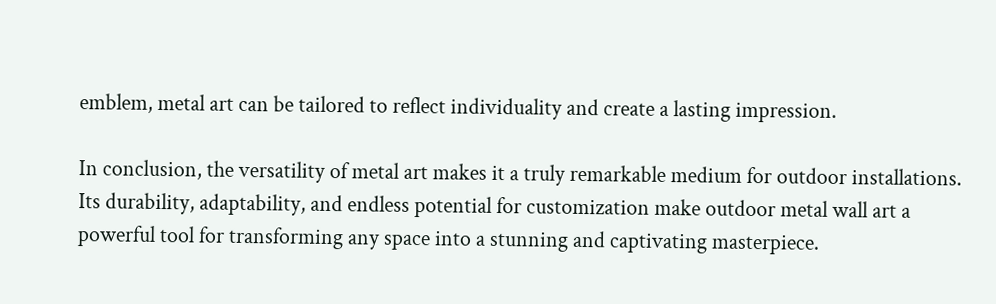emblem, metal art can be tailored to reflect individuality and create a lasting impression.

In conclusion, the versatility of metal art makes it a truly remarkable medium for outdoor installations. Its durability, adaptability, and endless potential for customization make outdoor metal wall art a powerful tool for transforming any space into a stunning and captivating masterpiece.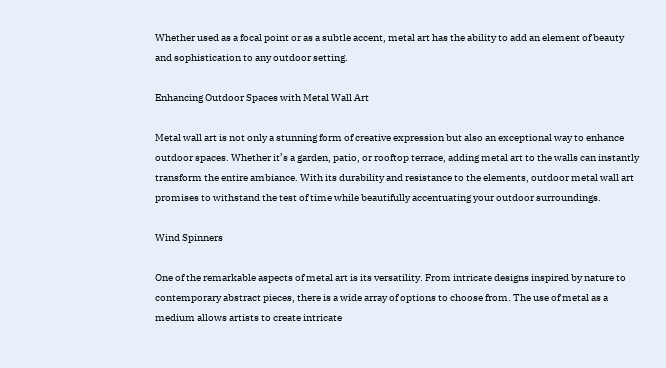Whether used as a focal point or as a subtle accent, metal art has the ability to add an element of beauty and sophistication to any outdoor setting.

Enhancing Outdoor Spaces with Metal Wall Art

Metal wall art is not only a stunning form of creative expression but also an exceptional way to enhance outdoor spaces. Whether it’s a garden, patio, or rooftop terrace, adding metal art to the walls can instantly transform the entire ambiance. With its durability and resistance to the elements, outdoor metal wall art promises to withstand the test of time while beautifully accentuating your outdoor surroundings.

Wind Spinners

One of the remarkable aspects of metal art is its versatility. From intricate designs inspired by nature to contemporary abstract pieces, there is a wide array of options to choose from. The use of metal as a medium allows artists to create intricate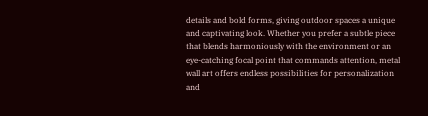details and bold forms, giving outdoor spaces a unique and captivating look. Whether you prefer a subtle piece that blends harmoniously with the environment or an eye-catching focal point that commands attention, metal wall art offers endless possibilities for personalization and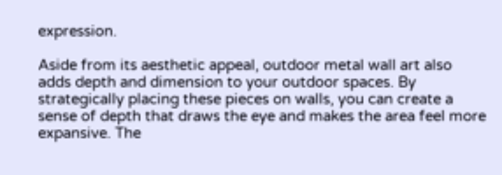expression.

Aside from its aesthetic appeal, outdoor metal wall art also adds depth and dimension to your outdoor spaces. By strategically placing these pieces on walls, you can create a sense of depth that draws the eye and makes the area feel more expansive. The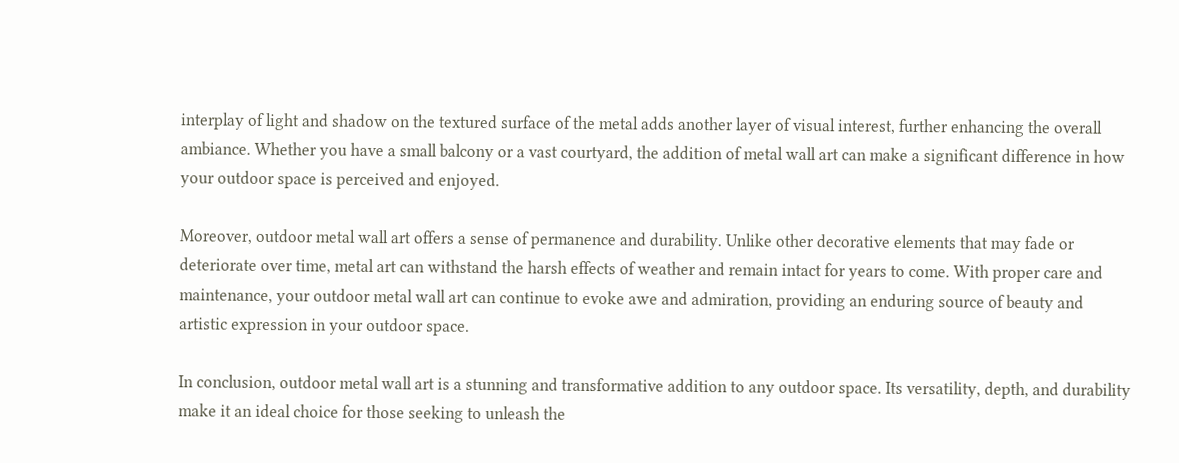interplay of light and shadow on the textured surface of the metal adds another layer of visual interest, further enhancing the overall ambiance. Whether you have a small balcony or a vast courtyard, the addition of metal wall art can make a significant difference in how your outdoor space is perceived and enjoyed.

Moreover, outdoor metal wall art offers a sense of permanence and durability. Unlike other decorative elements that may fade or deteriorate over time, metal art can withstand the harsh effects of weather and remain intact for years to come. With proper care and maintenance, your outdoor metal wall art can continue to evoke awe and admiration, providing an enduring source of beauty and artistic expression in your outdoor space.

In conclusion, outdoor metal wall art is a stunning and transformative addition to any outdoor space. Its versatility, depth, and durability make it an ideal choice for those seeking to unleash the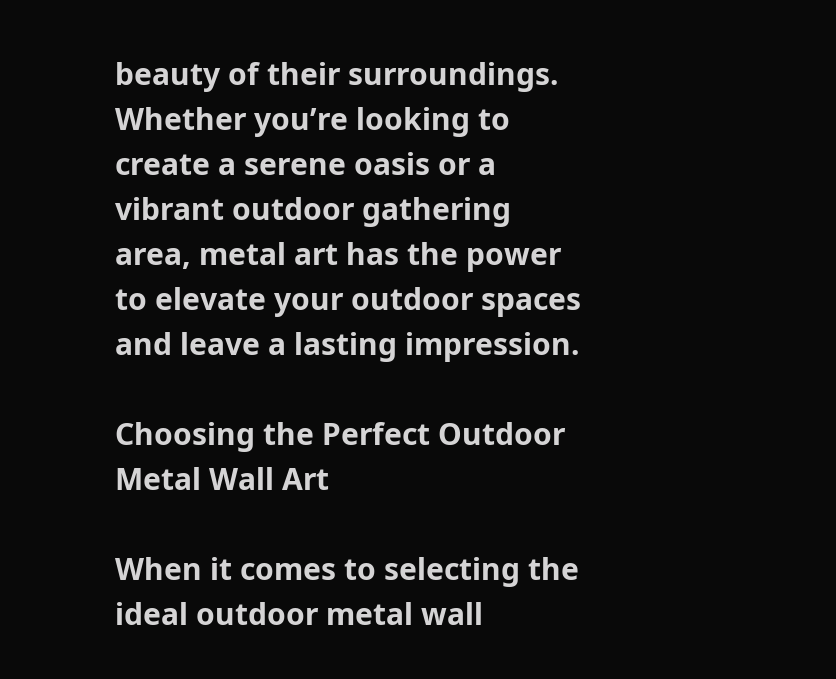beauty of their surroundings. Whether you’re looking to create a serene oasis or a vibrant outdoor gathering area, metal art has the power to elevate your outdoor spaces and leave a lasting impression.

Choosing the Perfect Outdoor Metal Wall Art

When it comes to selecting the ideal outdoor metal wall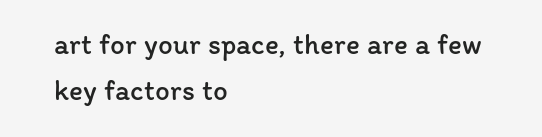art for your space, there are a few key factors to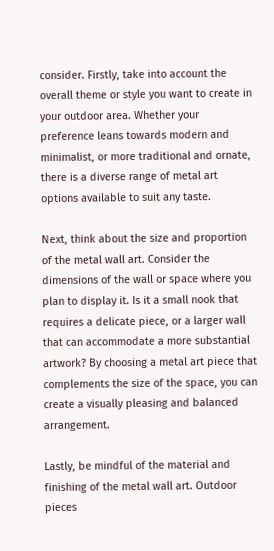consider. Firstly, take into account the overall theme or style you want to create in your outdoor area. Whether your preference leans towards modern and minimalist, or more traditional and ornate, there is a diverse range of metal art options available to suit any taste.

Next, think about the size and proportion of the metal wall art. Consider the dimensions of the wall or space where you plan to display it. Is it a small nook that requires a delicate piece, or a larger wall that can accommodate a more substantial artwork? By choosing a metal art piece that complements the size of the space, you can create a visually pleasing and balanced arrangement.

Lastly, be mindful of the material and finishing of the metal wall art. Outdoor pieces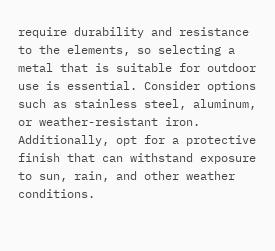require durability and resistance to the elements, so selecting a metal that is suitable for outdoor use is essential. Consider options such as stainless steel, aluminum, or weather-resistant iron. Additionally, opt for a protective finish that can withstand exposure to sun, rain, and other weather conditions.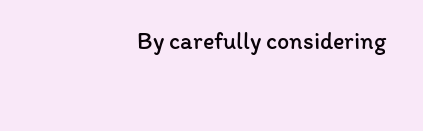By carefully considering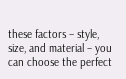these factors – style, size, and material – you can choose the perfect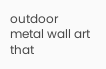outdoor metal wall art that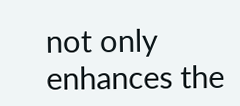not only enhances the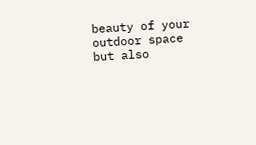beauty of your outdoor space but also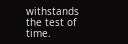withstands the test of time.